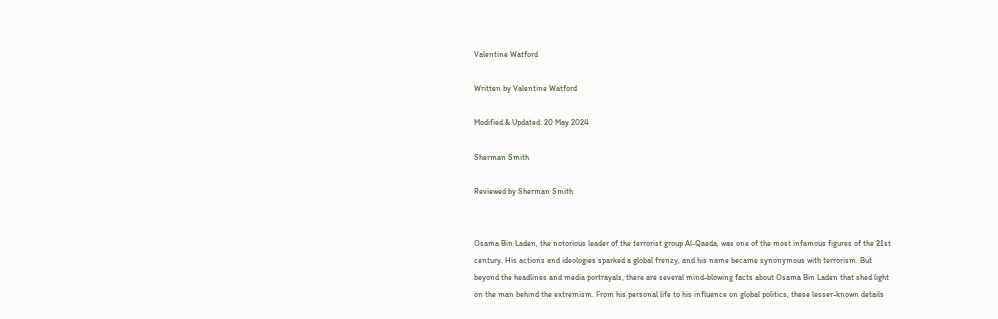Valentine Watford

Written by Valentine Watford

Modified & Updated: 20 May 2024

Sherman Smith

Reviewed by Sherman Smith


Osama Bin Laden, the notorious leader of the terrorist group Al-Qaeda, was one of the most infamous figures of the 21st century. His actions and ideologies sparked a global frenzy, and his name became synonymous with terrorism. But beyond the headlines and media portrayals, there are several mind-blowing facts about Osama Bin Laden that shed light on the man behind the extremism. From his personal life to his influence on global politics, these lesser-known details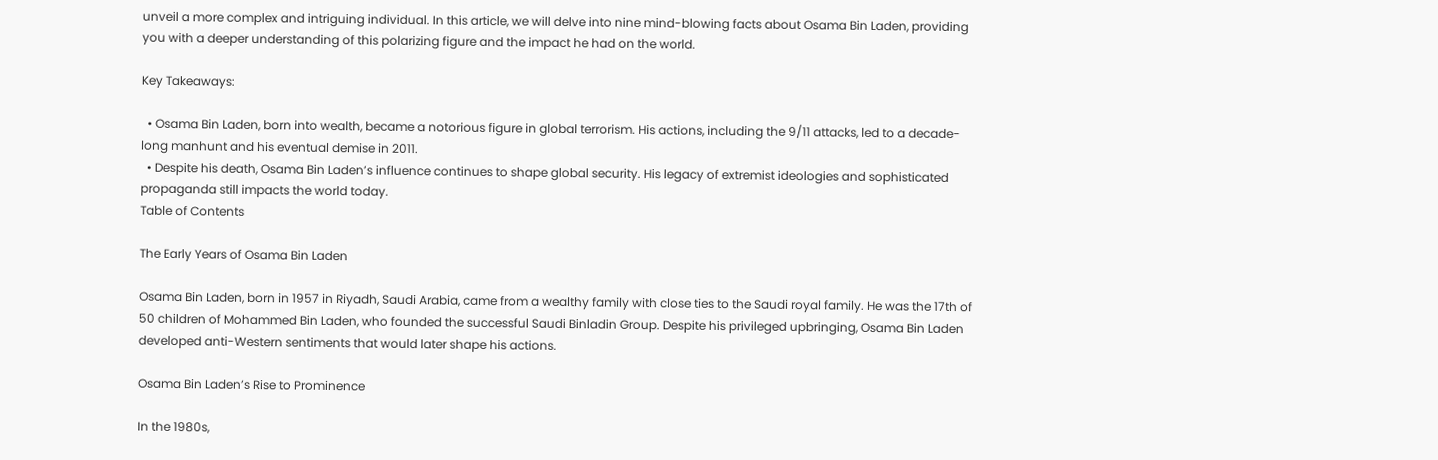unveil a more complex and intriguing individual. In this article, we will delve into nine mind-blowing facts about Osama Bin Laden, providing you with a deeper understanding of this polarizing figure and the impact he had on the world.

Key Takeaways:

  • Osama Bin Laden, born into wealth, became a notorious figure in global terrorism. His actions, including the 9/11 attacks, led to a decade-long manhunt and his eventual demise in 2011.
  • Despite his death, Osama Bin Laden’s influence continues to shape global security. His legacy of extremist ideologies and sophisticated propaganda still impacts the world today.
Table of Contents

The Early Years of Osama Bin Laden

Osama Bin Laden, born in 1957 in Riyadh, Saudi Arabia, came from a wealthy family with close ties to the Saudi royal family. He was the 17th of 50 children of Mohammed Bin Laden, who founded the successful Saudi Binladin Group. Despite his privileged upbringing, Osama Bin Laden developed anti-Western sentiments that would later shape his actions.

Osama Bin Laden’s Rise to Prominence

In the 1980s,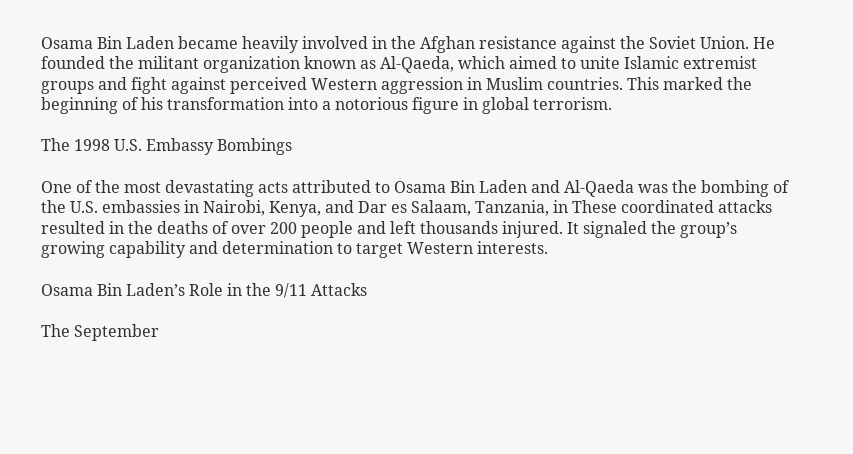Osama Bin Laden became heavily involved in the Afghan resistance against the Soviet Union. He founded the militant organization known as Al-Qaeda, which aimed to unite Islamic extremist groups and fight against perceived Western aggression in Muslim countries. This marked the beginning of his transformation into a notorious figure in global terrorism.

The 1998 U.S. Embassy Bombings

One of the most devastating acts attributed to Osama Bin Laden and Al-Qaeda was the bombing of the U.S. embassies in Nairobi, Kenya, and Dar es Salaam, Tanzania, in These coordinated attacks resulted in the deaths of over 200 people and left thousands injured. It signaled the group’s growing capability and determination to target Western interests.

Osama Bin Laden’s Role in the 9/11 Attacks

The September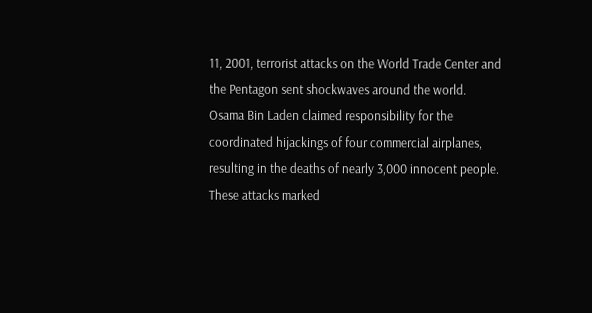11, 2001, terrorist attacks on the World Trade Center and the Pentagon sent shockwaves around the world. Osama Bin Laden claimed responsibility for the coordinated hijackings of four commercial airplanes, resulting in the deaths of nearly 3,000 innocent people. These attacks marked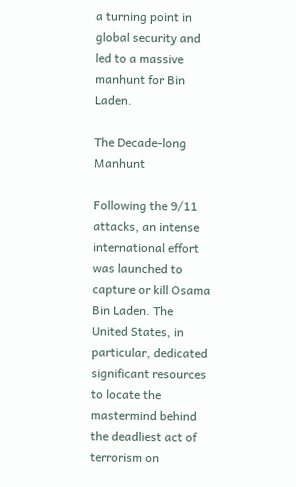a turning point in global security and led to a massive manhunt for Bin Laden.

The Decade-long Manhunt

Following the 9/11 attacks, an intense international effort was launched to capture or kill Osama Bin Laden. The United States, in particular, dedicated significant resources to locate the mastermind behind the deadliest act of terrorism on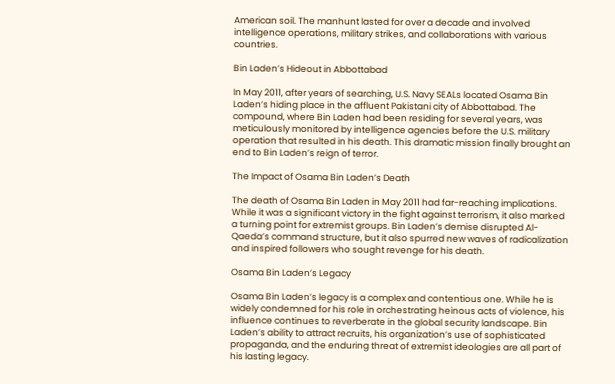American soil. The manhunt lasted for over a decade and involved intelligence operations, military strikes, and collaborations with various countries.

Bin Laden’s Hideout in Abbottabad

In May 2011, after years of searching, U.S. Navy SEALs located Osama Bin Laden’s hiding place in the affluent Pakistani city of Abbottabad. The compound, where Bin Laden had been residing for several years, was meticulously monitored by intelligence agencies before the U.S. military operation that resulted in his death. This dramatic mission finally brought an end to Bin Laden’s reign of terror.

The Impact of Osama Bin Laden’s Death

The death of Osama Bin Laden in May 2011 had far-reaching implications. While it was a significant victory in the fight against terrorism, it also marked a turning point for extremist groups. Bin Laden’s demise disrupted Al-Qaeda’s command structure, but it also spurred new waves of radicalization and inspired followers who sought revenge for his death.

Osama Bin Laden’s Legacy

Osama Bin Laden’s legacy is a complex and contentious one. While he is widely condemned for his role in orchestrating heinous acts of violence, his influence continues to reverberate in the global security landscape. Bin Laden’s ability to attract recruits, his organization’s use of sophisticated propaganda, and the enduring threat of extremist ideologies are all part of his lasting legacy.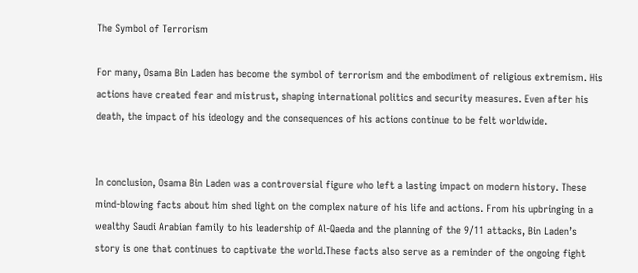The Symbol of Terrorism

For many, Osama Bin Laden has become the symbol of terrorism and the embodiment of religious extremism. His actions have created fear and mistrust, shaping international politics and security measures. Even after his death, the impact of his ideology and the consequences of his actions continue to be felt worldwide.


In conclusion, Osama Bin Laden was a controversial figure who left a lasting impact on modern history. These mind-blowing facts about him shed light on the complex nature of his life and actions. From his upbringing in a wealthy Saudi Arabian family to his leadership of Al-Qaeda and the planning of the 9/11 attacks, Bin Laden’s story is one that continues to captivate the world.These facts also serve as a reminder of the ongoing fight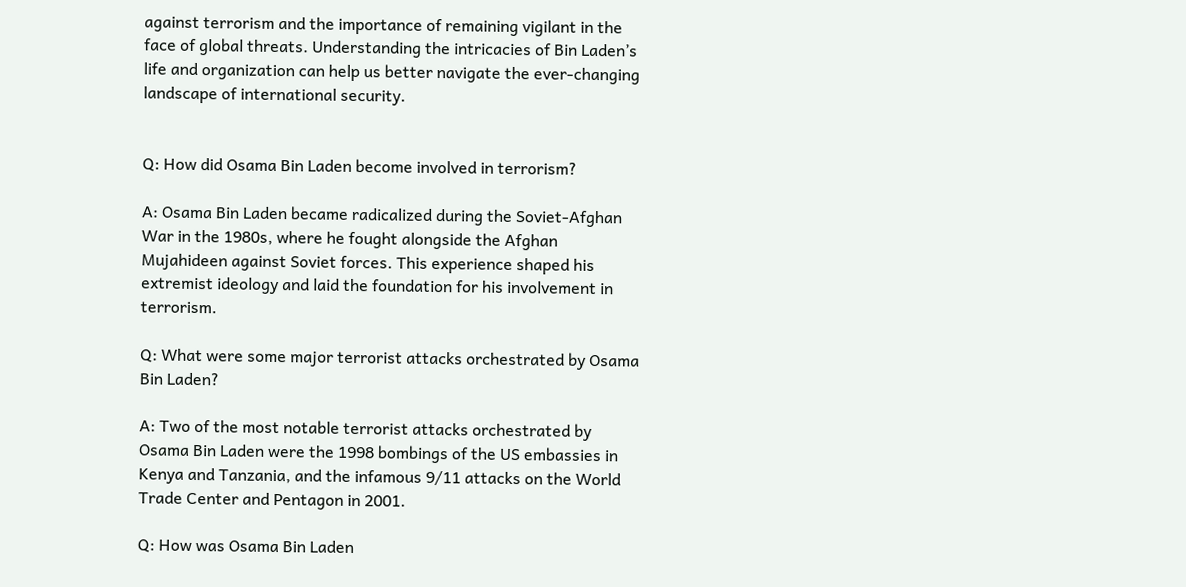against terrorism and the importance of remaining vigilant in the face of global threats. Understanding the intricacies of Bin Laden’s life and organization can help us better navigate the ever-changing landscape of international security.


Q: How did Osama Bin Laden become involved in terrorism?

A: Osama Bin Laden became radicalized during the Soviet-Afghan War in the 1980s, where he fought alongside the Afghan Mujahideen against Soviet forces. This experience shaped his extremist ideology and laid the foundation for his involvement in terrorism.

Q: What were some major terrorist attacks orchestrated by Osama Bin Laden?

A: Two of the most notable terrorist attacks orchestrated by Osama Bin Laden were the 1998 bombings of the US embassies in Kenya and Tanzania, and the infamous 9/11 attacks on the World Trade Center and Pentagon in 2001.

Q: How was Osama Bin Laden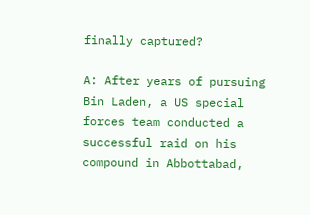finally captured?

A: After years of pursuing Bin Laden, a US special forces team conducted a successful raid on his compound in Abbottabad,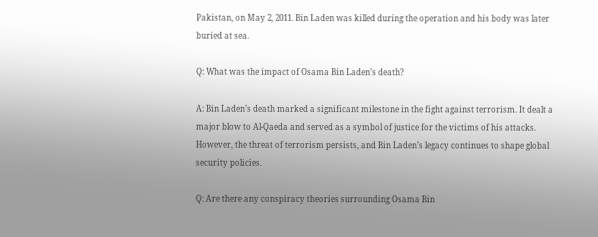Pakistan, on May 2, 2011. Bin Laden was killed during the operation and his body was later buried at sea.

Q: What was the impact of Osama Bin Laden’s death?

A: Bin Laden’s death marked a significant milestone in the fight against terrorism. It dealt a major blow to Al-Qaeda and served as a symbol of justice for the victims of his attacks. However, the threat of terrorism persists, and Bin Laden’s legacy continues to shape global security policies.

Q: Are there any conspiracy theories surrounding Osama Bin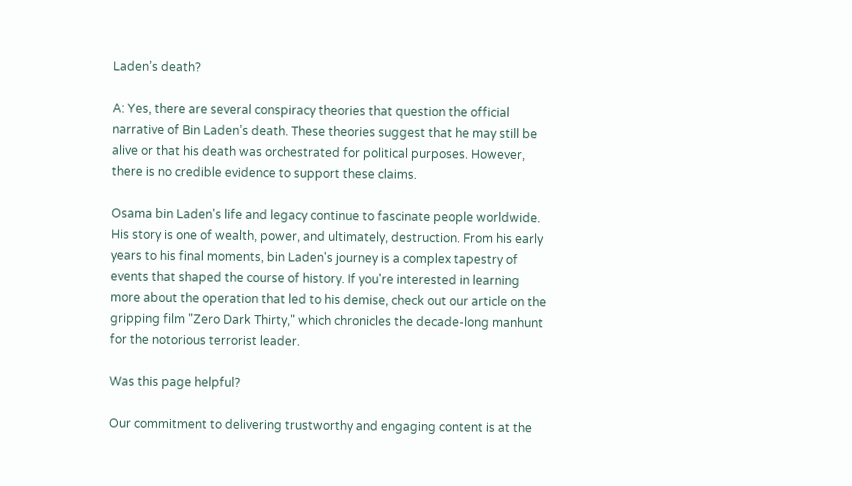Laden’s death?

A: Yes, there are several conspiracy theories that question the official narrative of Bin Laden’s death. These theories suggest that he may still be alive or that his death was orchestrated for political purposes. However, there is no credible evidence to support these claims.

Osama bin Laden's life and legacy continue to fascinate people worldwide. His story is one of wealth, power, and ultimately, destruction. From his early years to his final moments, bin Laden's journey is a complex tapestry of events that shaped the course of history. If you're interested in learning more about the operation that led to his demise, check out our article on the gripping film "Zero Dark Thirty," which chronicles the decade-long manhunt for the notorious terrorist leader.

Was this page helpful?

Our commitment to delivering trustworthy and engaging content is at the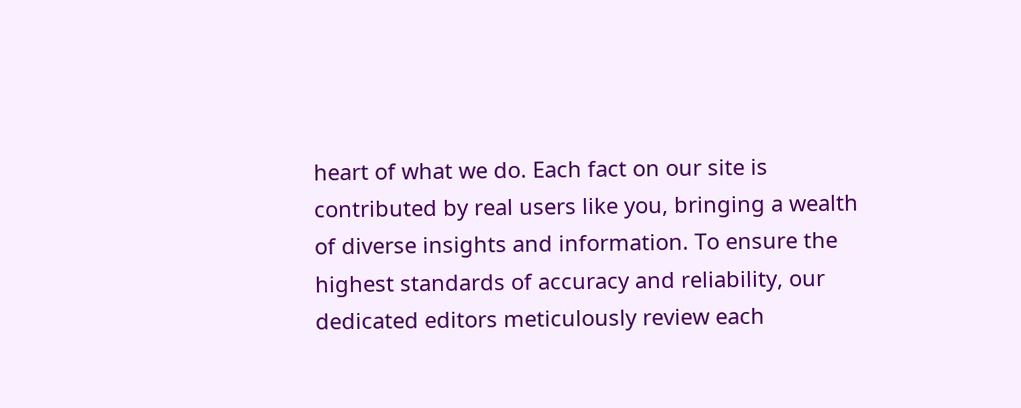heart of what we do. Each fact on our site is contributed by real users like you, bringing a wealth of diverse insights and information. To ensure the highest standards of accuracy and reliability, our dedicated editors meticulously review each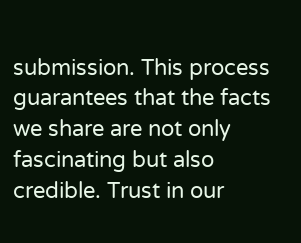submission. This process guarantees that the facts we share are not only fascinating but also credible. Trust in our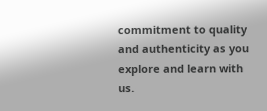commitment to quality and authenticity as you explore and learn with us.